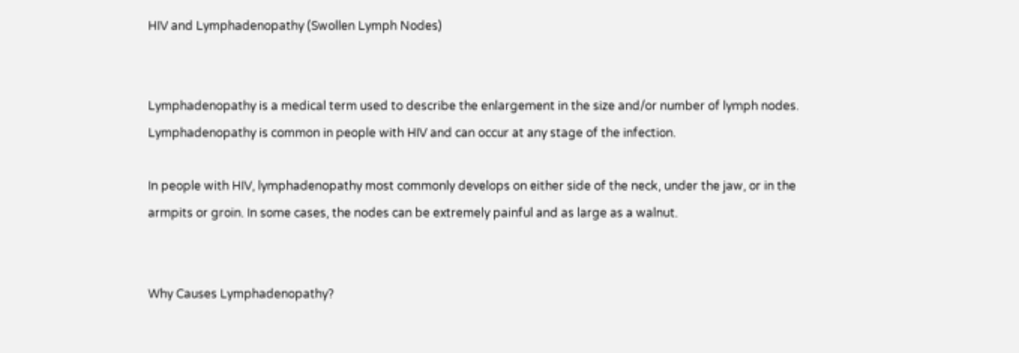HIV and Lymphadenopathy (Swollen Lymph Nodes)


Lymphadenopathy is a medical term used to describe the enlargement in the size and/or number of lymph nodes. Lymphadenopathy is common in people with HIV and can occur at any stage of the infection.

In people with HIV, lymphadenopathy most commonly develops on either side of the neck, under the jaw, or in the armpits or groin. In some cases, the nodes can be extremely painful and as large as a walnut.


Why Causes Lymphadenopathy?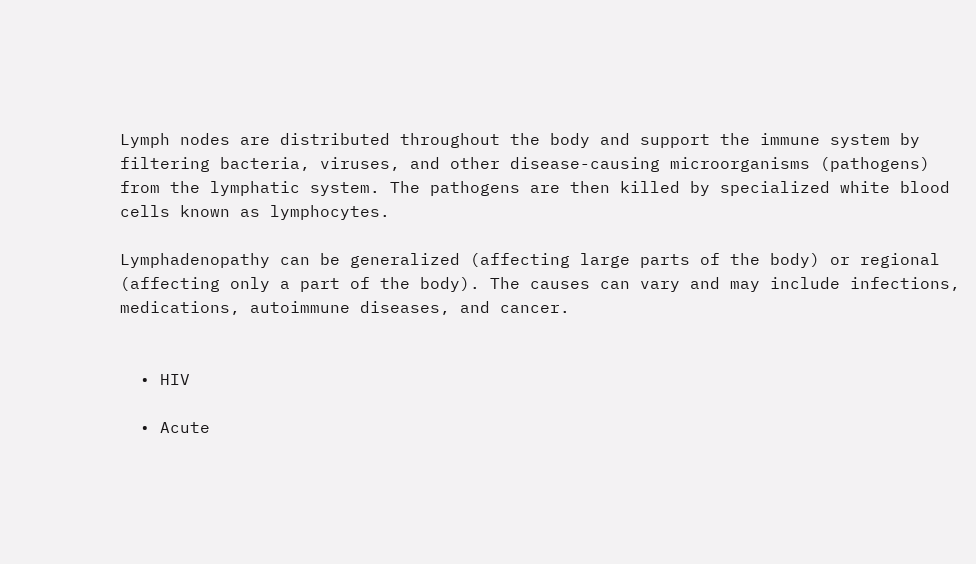Lymph nodes are distributed throughout the body and support the immune system by filtering bacteria, viruses, and other disease-causing microorganisms (pathogens) from the lymphatic system. The pathogens are then killed by specialized white blood cells known as lymphocytes.

Lymphadenopathy can be generalized (affecting large parts of the body) or regional (affecting only a part of the body). The causes can vary and may include infections, medications, autoimmune diseases, and cancer.


  • HIV

  • Acute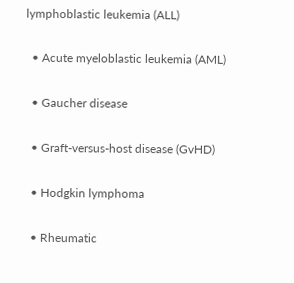lymphoblastic leukemia (ALL)

  • Acute myeloblastic leukemia (AML)

  • Gaucher disease

  • Graft-versus-host disease (GvHD)

  • Hodgkin lymphoma

  • Rheumatic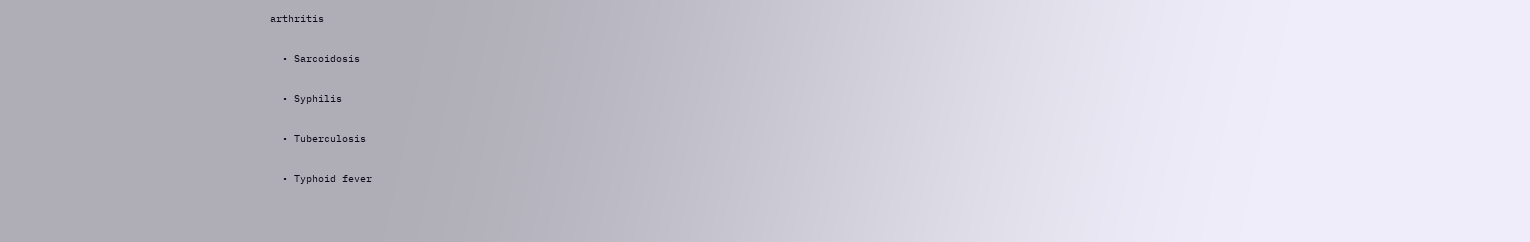arthritis

  • Sarcoidosis

  • Syphilis

  • Tuberculosis

  • Typhoid fever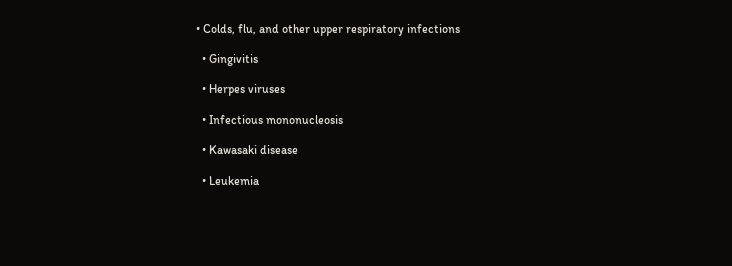• Colds, flu, and other upper respiratory infections

  • Gingivitis

  • Herpes viruses

  • Infectious mononucleosis

  • Kawasaki disease

  • Leukemia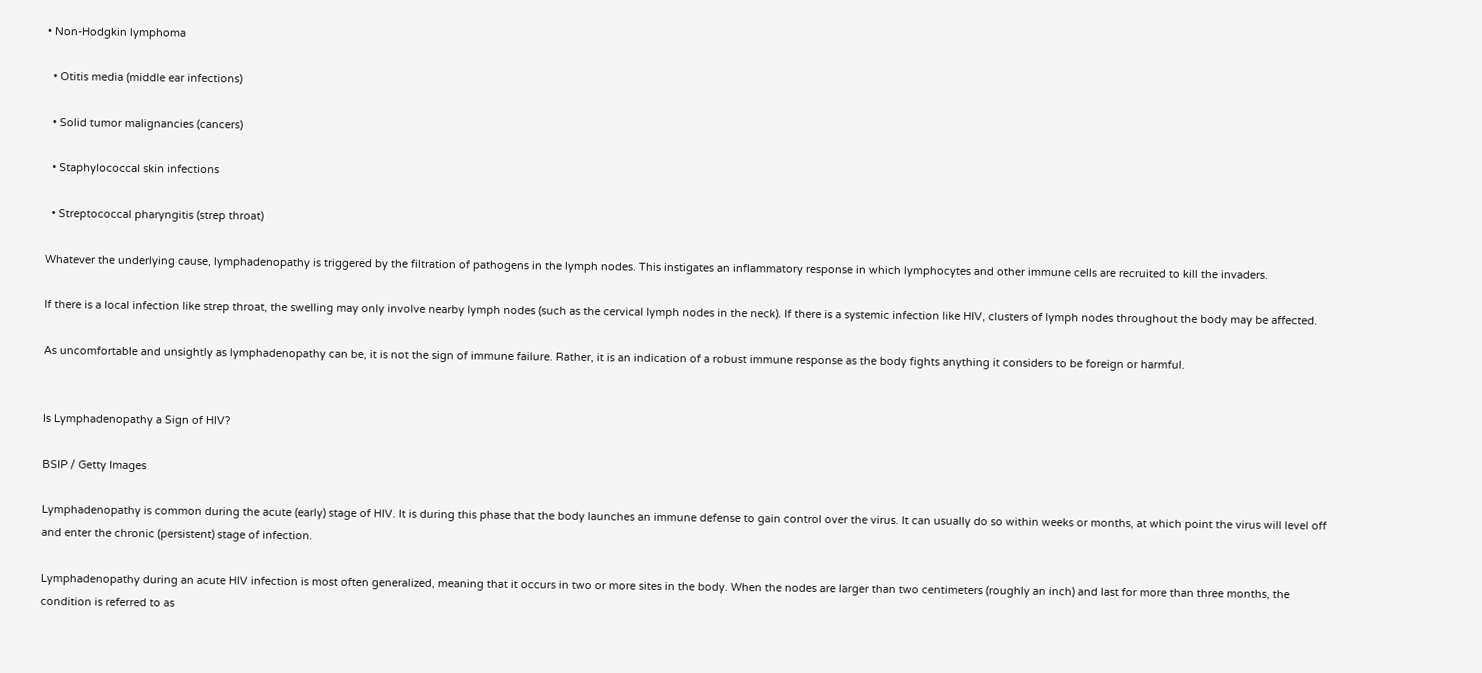• Non-Hodgkin lymphoma

  • Otitis media (middle ear infections)

  • Solid tumor malignancies (cancers)

  • Staphylococcal skin infections

  • Streptococcal pharyngitis (strep throat)

Whatever the underlying cause, lymphadenopathy is triggered by the filtration of pathogens in the lymph nodes. This instigates an inflammatory response in which lymphocytes and other immune cells are recruited to kill the invaders.

If there is a local infection like strep throat, the swelling may only involve nearby lymph nodes (such as the cervical lymph nodes in the neck). If there is a systemic infection like HIV, clusters of lymph nodes throughout the body may be affected.

As uncomfortable and unsightly as lymphadenopathy can be, it is not the sign of immune failure. Rather, it is an indication of a robust immune response as the body fights anything it considers to be foreign or harmful.


Is Lymphadenopathy a Sign of HIV?

BSIP / Getty Images

Lymphadenopathy is common during the acute (early) stage of HIV. It is during this phase that the body launches an immune defense to gain control over the virus. It can usually do so within weeks or months, at which point the virus will level off and enter the chronic (persistent) stage of infection.

Lymphadenopathy during an acute HIV infection is most often generalized, meaning that it occurs in two or more sites in the body. When the nodes are larger than two centimeters (roughly an inch) and last for more than three months, the condition is referred to as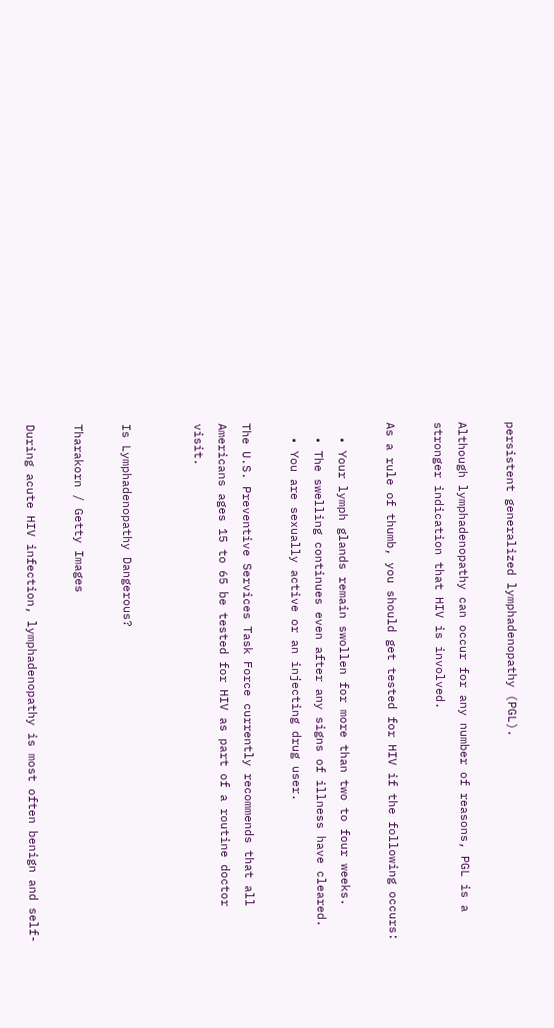persistent generalized lymphadenopathy (PGL).

Although lymphadenopathy can occur for any number of reasons, PGL is a stronger indication that HIV is involved.

As a rule of thumb, you should get tested for HIV if the following occurs:

  • Your lymph glands remain swollen for more than two to four weeks.
  • The swelling continues even after any signs of illness have cleared.
  • You are sexually active or an injecting drug user.

The U.S. Preventive Services Task Force currently recommends that all Americans ages 15 to 65 be tested for HIV as part of a routine doctor visit.


Is Lymphadenopathy Dangerous?

Tharakorn / Getty Images

During acute HIV infection, lymphadenopathy is most often benign and self-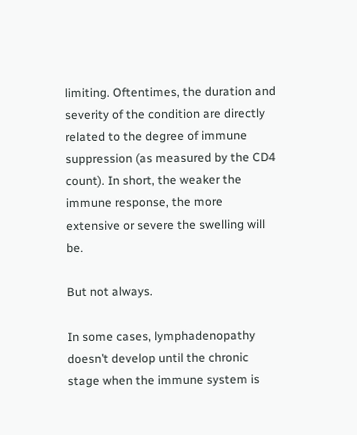limiting. Oftentimes, the duration and severity of the condition are directly related to the degree of immune suppression (as measured by the CD4 count). In short, the weaker the immune response, the more extensive or severe the swelling will be.

But not always.

In some cases, lymphadenopathy doesn’t develop until the chronic stage when the immune system is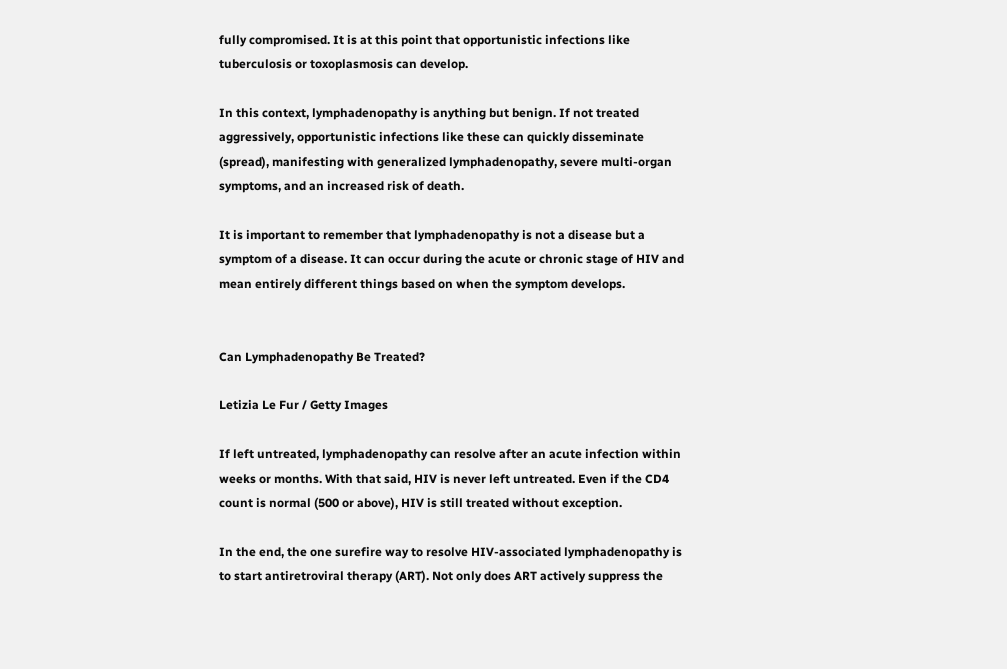fully compromised. It is at this point that opportunistic infections like tuberculosis or toxoplasmosis can develop.

In this context, lymphadenopathy is anything but benign. If not treated aggressively, opportunistic infections like these can quickly disseminate (spread), manifesting with generalized lymphadenopathy, severe multi-organ symptoms, and an increased risk of death.

It is important to remember that lymphadenopathy is not a disease but a symptom of a disease. It can occur during the acute or chronic stage of HIV and mean entirely different things based on when the symptom develops.


Can Lymphadenopathy Be Treated?

Letizia Le Fur / Getty Images

If left untreated, lymphadenopathy can resolve after an acute infection within weeks or months. With that said, HIV is never left untreated. Even if the CD4 count is normal (500 or above), HIV is still treated without exception.

In the end, the one surefire way to resolve HIV-associated lymphadenopathy is to start antiretroviral therapy (ART). Not only does ART actively suppress the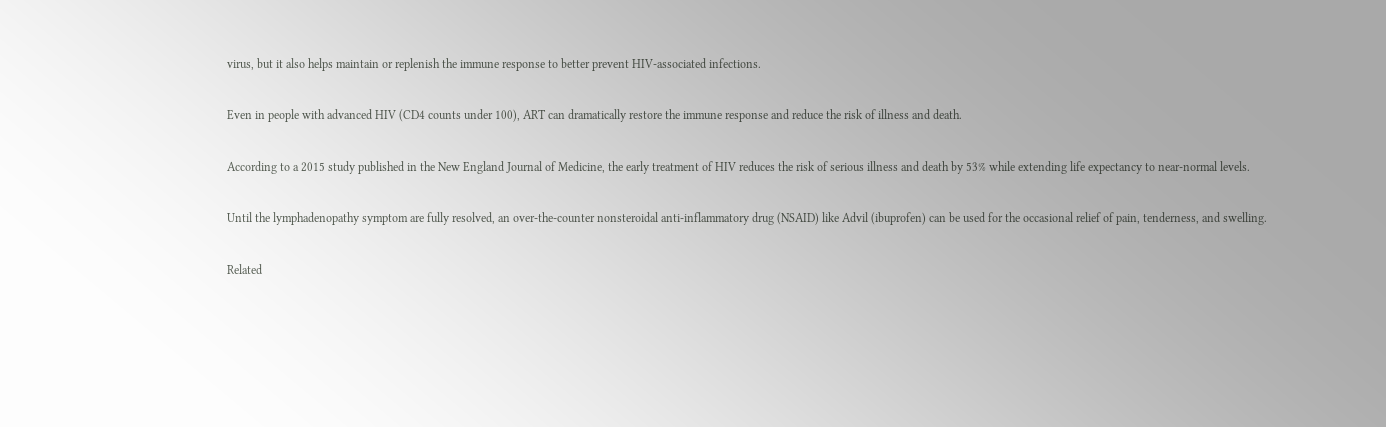virus, but it also helps maintain or replenish the immune response to better prevent HIV-associated infections.

Even in people with advanced HIV (CD4 counts under 100), ART can dramatically restore the immune response and reduce the risk of illness and death.

According to a 2015 study published in the New England Journal of Medicine, the early treatment of HIV reduces the risk of serious illness and death by 53% while extending life expectancy to near-normal levels.

Until the lymphadenopathy symptom are fully resolved, an over-the-counter nonsteroidal anti-inflammatory drug (NSAID) like Advil (ibuprofen) can be used for the occasional relief of pain, tenderness, and swelling.

Related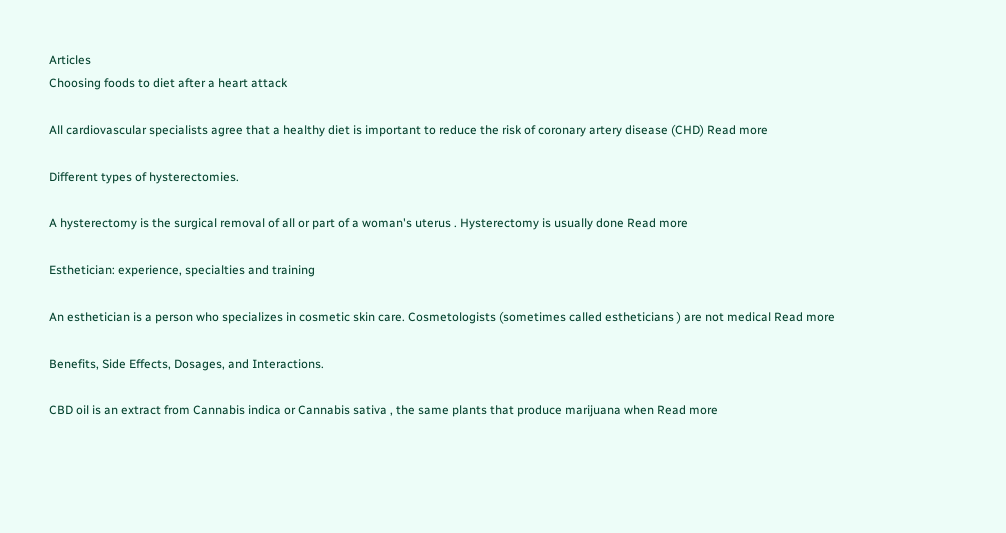Articles
Choosing foods to diet after a heart attack

All cardiovascular specialists agree that a healthy diet is important to reduce the risk of coronary artery disease (CHD) Read more

Different types of hysterectomies.

A hysterectomy is the surgical removal of all or part of a woman's uterus . Hysterectomy is usually done Read more

Esthetician: experience, specialties and training

An esthetician is a person who specializes in cosmetic skin care. Cosmetologists (sometimes called estheticians ) are not medical Read more

Benefits, Side Effects, Dosages, and Interactions.

CBD oil is an extract from Cannabis indica or Cannabis sativa , the same plants that produce marijuana when Read more